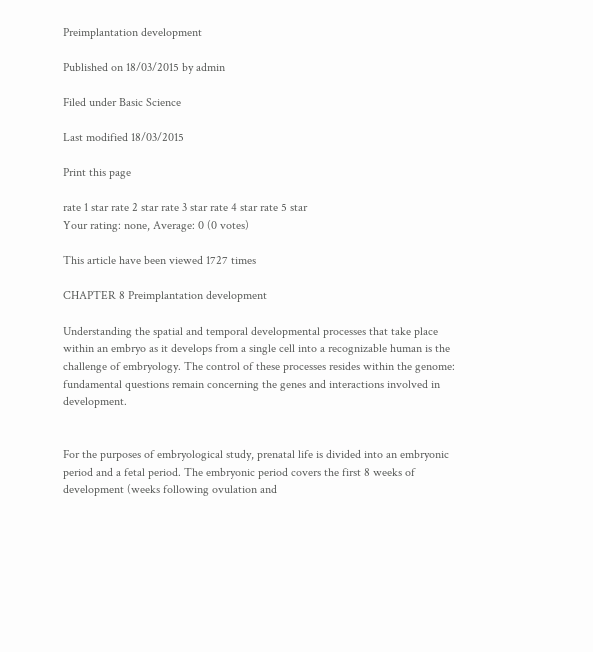Preimplantation development

Published on 18/03/2015 by admin

Filed under Basic Science

Last modified 18/03/2015

Print this page

rate 1 star rate 2 star rate 3 star rate 4 star rate 5 star
Your rating: none, Average: 0 (0 votes)

This article have been viewed 1727 times

CHAPTER 8 Preimplantation development

Understanding the spatial and temporal developmental processes that take place within an embryo as it develops from a single cell into a recognizable human is the challenge of embryology. The control of these processes resides within the genome: fundamental questions remain concerning the genes and interactions involved in development.


For the purposes of embryological study, prenatal life is divided into an embryonic period and a fetal period. The embryonic period covers the first 8 weeks of development (weeks following ovulation and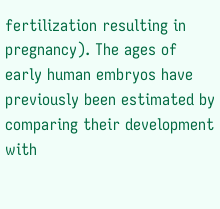fertilization resulting in pregnancy). The ages of early human embryos have previously been estimated by comparing their development with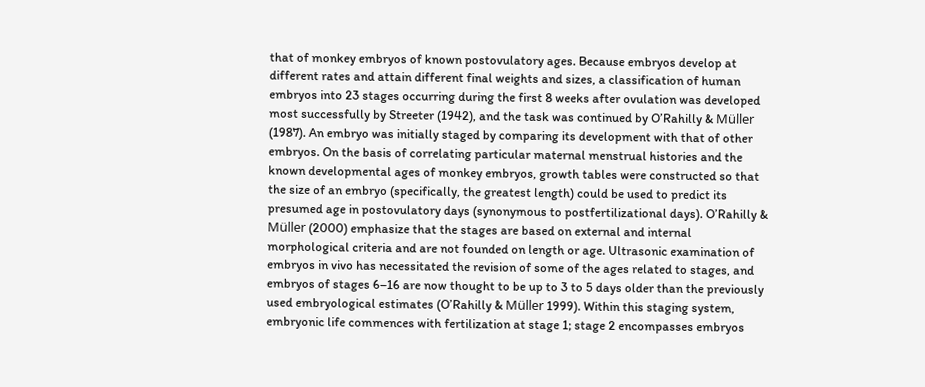that of monkey embryos of known postovulatory ages. Because embryos develop at different rates and attain different final weights and sizes, a classification of human embryos into 23 stages occurring during the first 8 weeks after ovulation was developed most successfully by Streeter (1942), and the task was continued by O’Rahilly & Müller (1987). An embryo was initially staged by comparing its development with that of other embryos. On the basis of correlating particular maternal menstrual histories and the known developmental ages of monkey embryos, growth tables were constructed so that the size of an embryo (specifically, the greatest length) could be used to predict its presumed age in postovulatory days (synonymous to postfertilizational days). O’Rahilly & Müller (2000) emphasize that the stages are based on external and internal morphological criteria and are not founded on length or age. Ultrasonic examination of embryos in vivo has necessitated the revision of some of the ages related to stages, and embryos of stages 6–16 are now thought to be up to 3 to 5 days older than the previously used embryological estimates (O’Rahilly & Müller 1999). Within this staging system, embryonic life commences with fertilization at stage 1; stage 2 encompasses embryos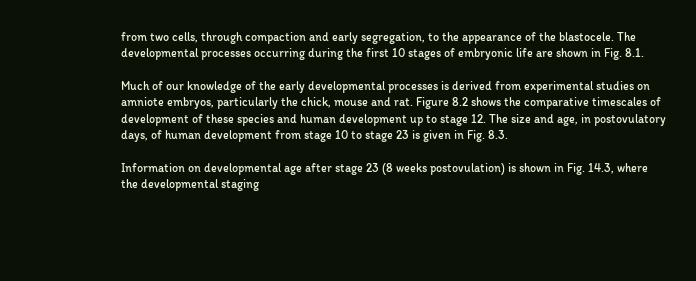from two cells, through compaction and early segregation, to the appearance of the blastocele. The developmental processes occurring during the first 10 stages of embryonic life are shown in Fig. 8.1.

Much of our knowledge of the early developmental processes is derived from experimental studies on amniote embryos, particularly the chick, mouse and rat. Figure 8.2 shows the comparative timescales of development of these species and human development up to stage 12. The size and age, in postovulatory days, of human development from stage 10 to stage 23 is given in Fig. 8.3.

Information on developmental age after stage 23 (8 weeks postovulation) is shown in Fig. 14.3, where the developmental staging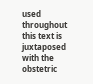used throughout this text is juxtaposed with the obstetric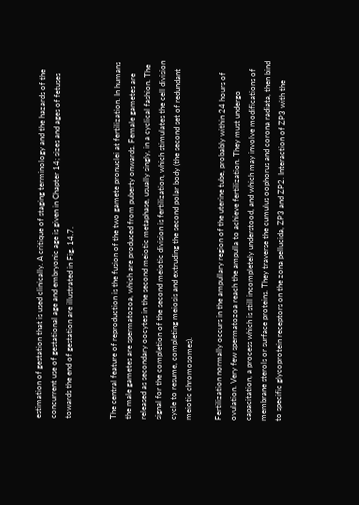estimation of gestation that is used clinically. A critique of staging terminology and the hazards of the concurrent use of gestational age and embryonic age is given in Chapter 14; sizes and ages of fetuses towards the end of gestation are illustrated in Fig. 14.7.


The central feature of reproduction is the fusion of the two gamete pronuclei at fertilization. In humans the male gametes are spermatozoa, which are produced from puberty onwards. Female gametes are released as secondary oocytes in the second meiotic metaphase, usually singly, in a cyclical fashion. The signal for the completion of the second meiotic division is fertilization, which stimulates the cell division cycle to resume, completing meiosis and extruding the second polar body (the second set of redundant meiotic chromosomes).

Fertilization normally occurs in the ampullary region of the uterine tube, probably within 24 hours of ovulation. Very few spermatozoa reach the ampulla to achieve fertilization. They must undergo capacitation, a process which is still incompletely understood, and which may involve modifications of membrane sterols or surface proteins. They traverse the cumulus oophorus and corona radiata, then bind to specific glycoprotein receptors on the zona pellucida, ZP3 and ZP2. Interaction of ZP3 with the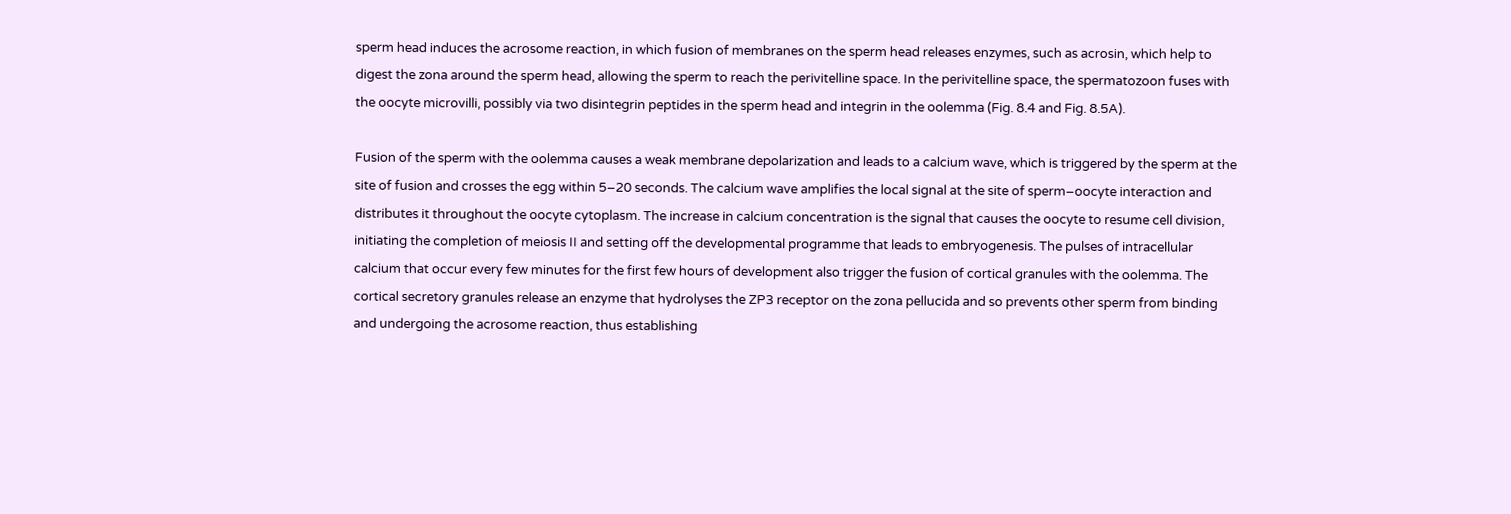sperm head induces the acrosome reaction, in which fusion of membranes on the sperm head releases enzymes, such as acrosin, which help to digest the zona around the sperm head, allowing the sperm to reach the perivitelline space. In the perivitelline space, the spermatozoon fuses with the oocyte microvilli, possibly via two disintegrin peptides in the sperm head and integrin in the oolemma (Fig. 8.4 and Fig. 8.5A).

Fusion of the sperm with the oolemma causes a weak membrane depolarization and leads to a calcium wave, which is triggered by the sperm at the site of fusion and crosses the egg within 5–20 seconds. The calcium wave amplifies the local signal at the site of sperm–oocyte interaction and distributes it throughout the oocyte cytoplasm. The increase in calcium concentration is the signal that causes the oocyte to resume cell division, initiating the completion of meiosis II and setting off the developmental programme that leads to embryogenesis. The pulses of intracellular calcium that occur every few minutes for the first few hours of development also trigger the fusion of cortical granules with the oolemma. The cortical secretory granules release an enzyme that hydrolyses the ZP3 receptor on the zona pellucida and so prevents other sperm from binding and undergoing the acrosome reaction, thus establishing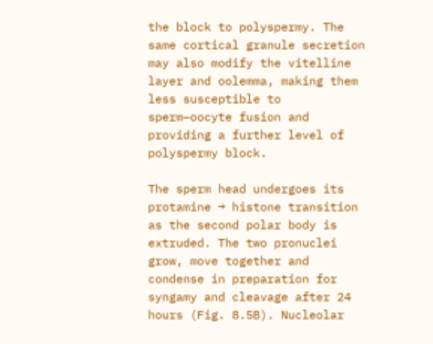the block to polyspermy. The same cortical granule secretion may also modify the vitelline layer and oolemma, making them less susceptible to sperm–oocyte fusion and providing a further level of polyspermy block.

The sperm head undergoes its protamine → histone transition as the second polar body is extruded. The two pronuclei grow, move together and condense in preparation for syngamy and cleavage after 24 hours (Fig. 8.5B). Nucleolar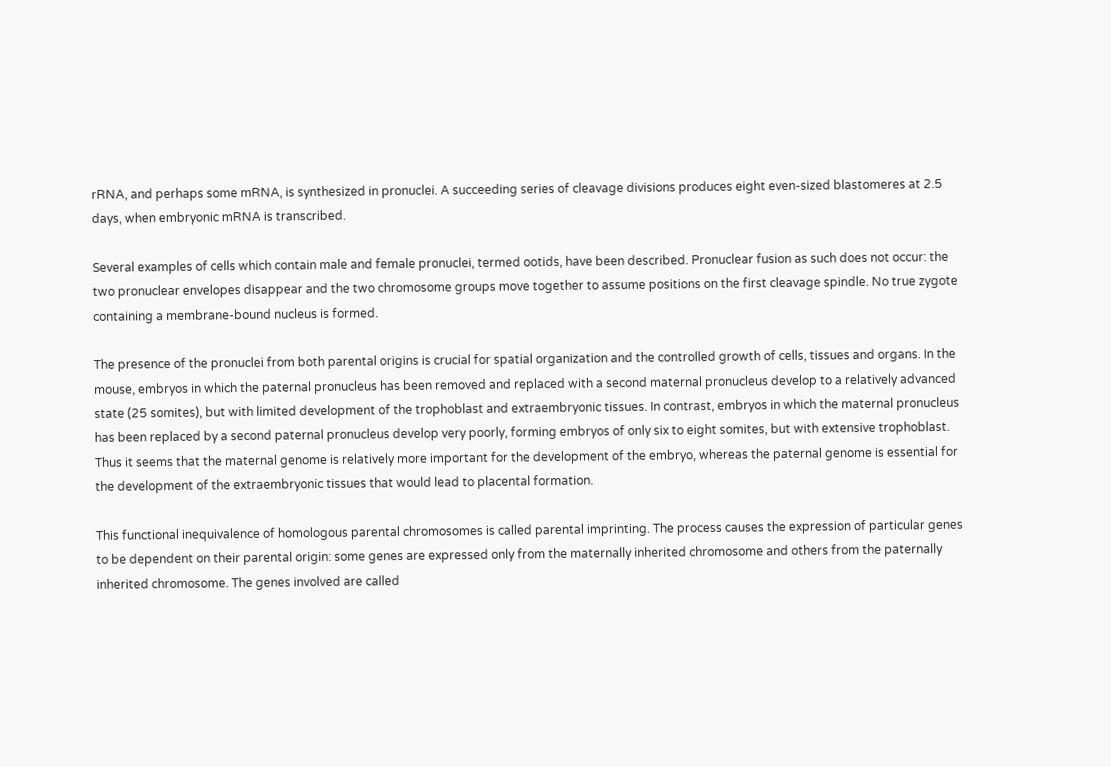rRNA, and perhaps some mRNA, is synthesized in pronuclei. A succeeding series of cleavage divisions produces eight even-sized blastomeres at 2.5 days, when embryonic mRNA is transcribed.

Several examples of cells which contain male and female pronuclei, termed ootids, have been described. Pronuclear fusion as such does not occur: the two pronuclear envelopes disappear and the two chromosome groups move together to assume positions on the first cleavage spindle. No true zygote containing a membrane-bound nucleus is formed.

The presence of the pronuclei from both parental origins is crucial for spatial organization and the controlled growth of cells, tissues and organs. In the mouse, embryos in which the paternal pronucleus has been removed and replaced with a second maternal pronucleus develop to a relatively advanced state (25 somites), but with limited development of the trophoblast and extraembryonic tissues. In contrast, embryos in which the maternal pronucleus has been replaced by a second paternal pronucleus develop very poorly, forming embryos of only six to eight somites, but with extensive trophoblast. Thus it seems that the maternal genome is relatively more important for the development of the embryo, whereas the paternal genome is essential for the development of the extraembryonic tissues that would lead to placental formation.

This functional inequivalence of homologous parental chromosomes is called parental imprinting. The process causes the expression of particular genes to be dependent on their parental origin: some genes are expressed only from the maternally inherited chromosome and others from the paternally inherited chromosome. The genes involved are called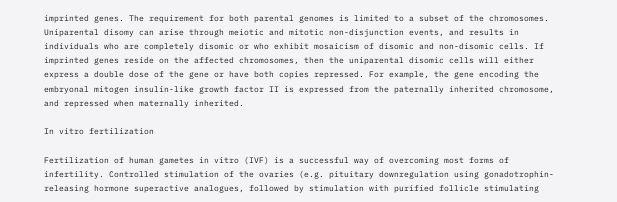imprinted genes. The requirement for both parental genomes is limited to a subset of the chromosomes. Uniparental disomy can arise through meiotic and mitotic non-disjunction events, and results in individuals who are completely disomic or who exhibit mosaicism of disomic and non-disomic cells. If imprinted genes reside on the affected chromosomes, then the uniparental disomic cells will either express a double dose of the gene or have both copies repressed. For example, the gene encoding the embryonal mitogen insulin-like growth factor II is expressed from the paternally inherited chromosome, and repressed when maternally inherited.

In vitro fertilization

Fertilization of human gametes in vitro (IVF) is a successful way of overcoming most forms of infertility. Controlled stimulation of the ovaries (e.g. pituitary downregulation using gonadotrophin-releasing hormone superactive analogues, followed by stimulation with purified follicle stimulating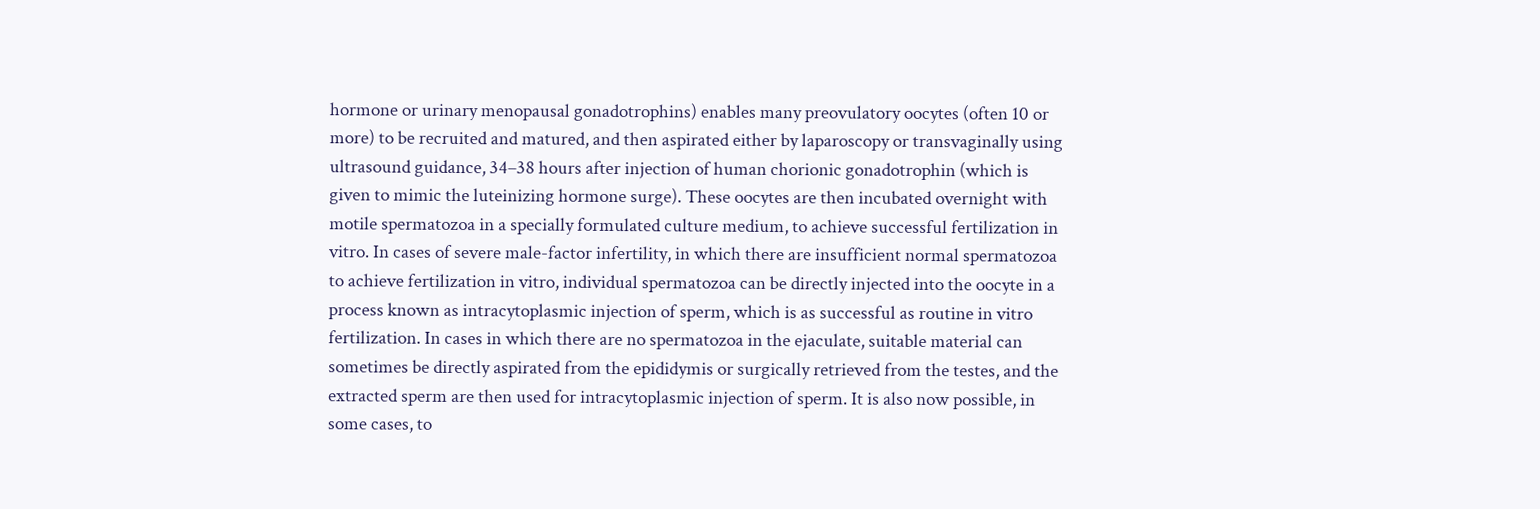hormone or urinary menopausal gonadotrophins) enables many preovulatory oocytes (often 10 or more) to be recruited and matured, and then aspirated either by laparoscopy or transvaginally using ultrasound guidance, 34–38 hours after injection of human chorionic gonadotrophin (which is given to mimic the luteinizing hormone surge). These oocytes are then incubated overnight with motile spermatozoa in a specially formulated culture medium, to achieve successful fertilization in vitro. In cases of severe male-factor infertility, in which there are insufficient normal spermatozoa to achieve fertilization in vitro, individual spermatozoa can be directly injected into the oocyte in a process known as intracytoplasmic injection of sperm, which is as successful as routine in vitro fertilization. In cases in which there are no spermatozoa in the ejaculate, suitable material can sometimes be directly aspirated from the epididymis or surgically retrieved from the testes, and the extracted sperm are then used for intracytoplasmic injection of sperm. It is also now possible, in some cases, to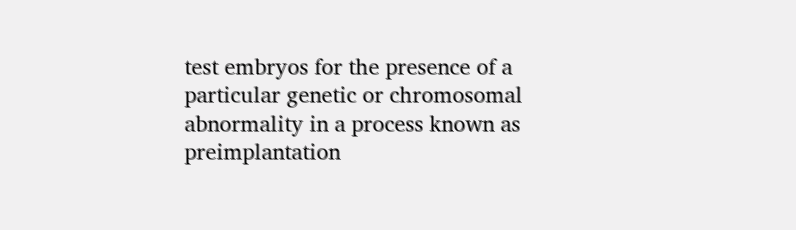test embryos for the presence of a particular genetic or chromosomal abnormality in a process known as preimplantation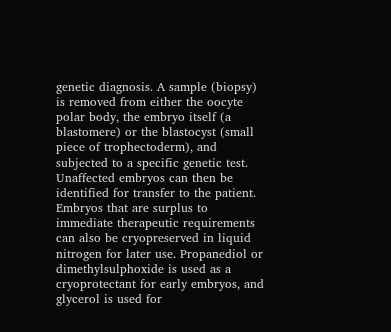genetic diagnosis. A sample (biopsy) is removed from either the oocyte polar body, the embryo itself (a blastomere) or the blastocyst (small piece of trophectoderm), and subjected to a specific genetic test. Unaffected embryos can then be identified for transfer to the patient. Embryos that are surplus to immediate therapeutic requirements can also be cryopreserved in liquid nitrogen for later use. Propanediol or dimethylsulphoxide is used as a cryoprotectant for early embryos, and glycerol is used for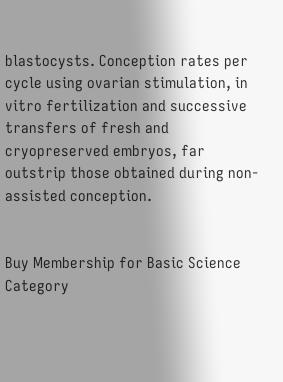blastocysts. Conception rates per cycle using ovarian stimulation, in vitro fertilization and successive transfers of fresh and cryopreserved embryos, far outstrip those obtained during non-assisted conception.


Buy Membership for Basic Science Category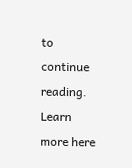to continue reading. Learn more here